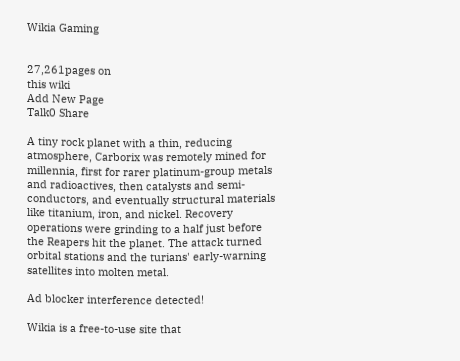Wikia Gaming


27,261pages on
this wiki
Add New Page
Talk0 Share

A tiny rock planet with a thin, reducing atmosphere, Carborix was remotely mined for millennia, first for rarer platinum-group metals and radioactives, then catalysts and semi-conductors, and eventually structural materials like titanium, iron, and nickel. Recovery operations were grinding to a half just before the Reapers hit the planet. The attack turned orbital stations and the turians' early-warning satellites into molten metal.

Ad blocker interference detected!

Wikia is a free-to-use site that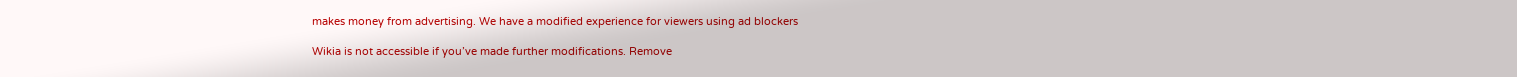makes money from advertising. We have a modified experience for viewers using ad blockers

Wikia is not accessible if you’ve made further modifications. Remove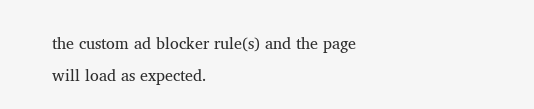the custom ad blocker rule(s) and the page will load as expected.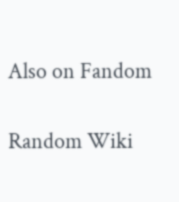Also on Fandom

Random Wiki